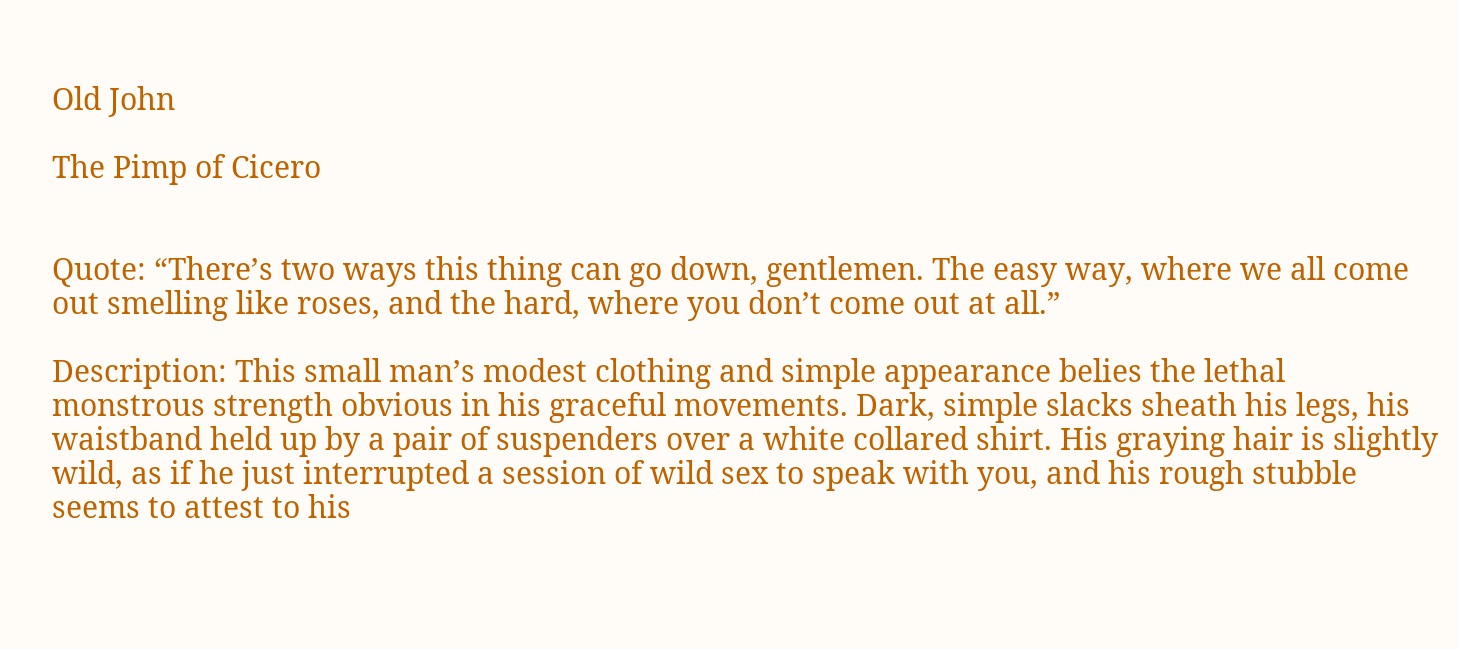Old John

The Pimp of Cicero


Quote: “There’s two ways this thing can go down, gentlemen. The easy way, where we all come out smelling like roses, and the hard, where you don’t come out at all.”

Description: This small man’s modest clothing and simple appearance belies the lethal monstrous strength obvious in his graceful movements. Dark, simple slacks sheath his legs, his waistband held up by a pair of suspenders over a white collared shirt. His graying hair is slightly wild, as if he just interrupted a session of wild sex to speak with you, and his rough stubble seems to attest to his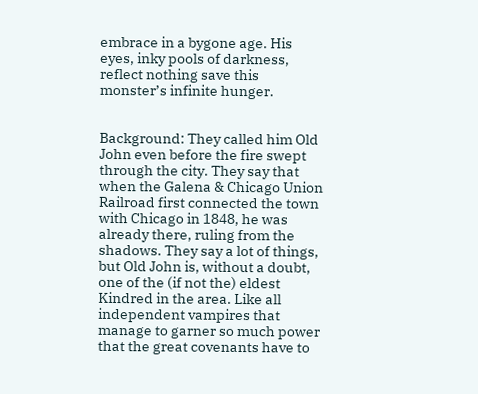embrace in a bygone age. His eyes, inky pools of darkness, reflect nothing save this monster’s infinite hunger.


Background: They called him Old John even before the fire swept through the city. They say that when the Galena & Chicago Union Railroad first connected the town with Chicago in 1848, he was already there, ruling from the shadows. They say a lot of things, but Old John is, without a doubt, one of the (if not the) eldest Kindred in the area. Like all independent vampires that manage to garner so much power that the great covenants have to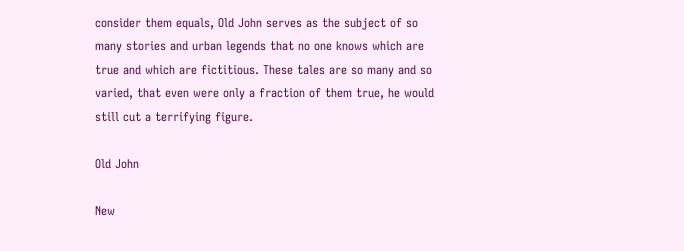consider them equals, Old John serves as the subject of so many stories and urban legends that no one knows which are true and which are fictitious. These tales are so many and so varied, that even were only a fraction of them true, he would still cut a terrifying figure.

Old John

New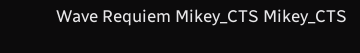Wave Requiem Mikey_CTS Mikey_CTS